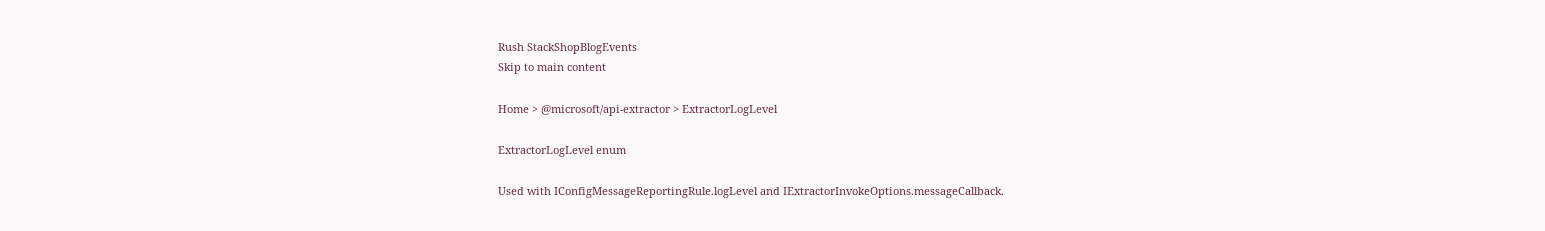Rush StackShopBlogEvents
Skip to main content

Home > @microsoft/api-extractor > ExtractorLogLevel

ExtractorLogLevel enum

Used with IConfigMessageReportingRule.logLevel and IExtractorInvokeOptions.messageCallback.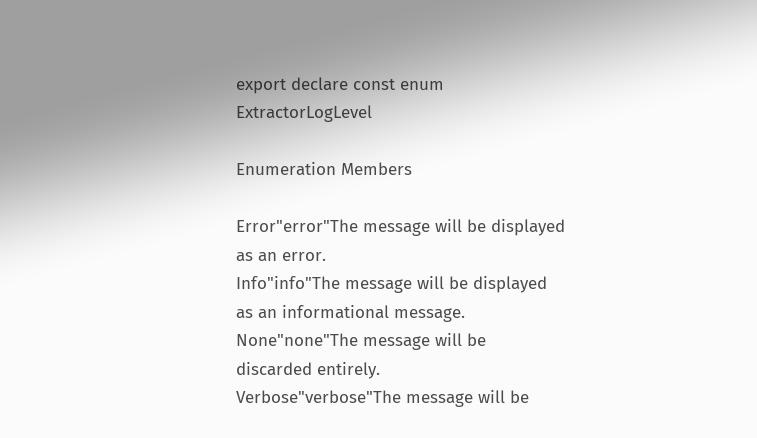export declare const enum ExtractorLogLevel

Enumeration Members

Error"error"The message will be displayed as an error.
Info"info"The message will be displayed as an informational message.
None"none"The message will be discarded entirely.
Verbose"verbose"The message will be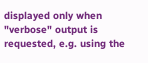displayed only when "verbose" output is requested, e.g. using the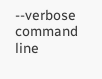--verbose command line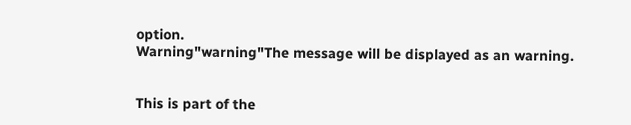option.
Warning"warning"The message will be displayed as an warning.


This is part of the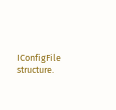IConfigFile structure.